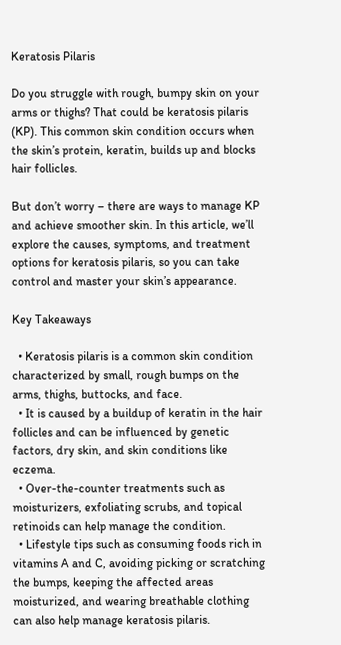Keratosis Pilaris

Do you struggle with rough, bumpy skin on your arms or thighs? That could be keratosis pilaris (KP). This common skin condition occurs when the skin’s protein, keratin, builds up and blocks hair follicles.

But don’t worry – there are ways to manage KP and achieve smoother skin. In this article, we’ll explore the causes, symptoms, and treatment options for keratosis pilaris, so you can take control and master your skin’s appearance.

Key Takeaways

  • Keratosis pilaris is a common skin condition characterized by small, rough bumps on the arms, thighs, buttocks, and face.
  • It is caused by a buildup of keratin in the hair follicles and can be influenced by genetic factors, dry skin, and skin conditions like eczema.
  • Over-the-counter treatments such as moisturizers, exfoliating scrubs, and topical retinoids can help manage the condition.
  • Lifestyle tips such as consuming foods rich in vitamins A and C, avoiding picking or scratching the bumps, keeping the affected areas moisturized, and wearing breathable clothing can also help manage keratosis pilaris.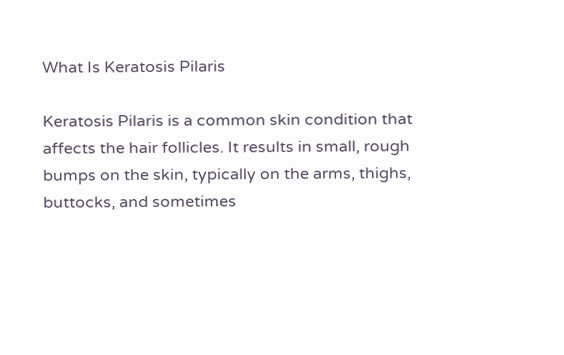What Is Keratosis Pilaris

Keratosis Pilaris is a common skin condition that affects the hair follicles. It results in small, rough bumps on the skin, typically on the arms, thighs, buttocks, and sometimes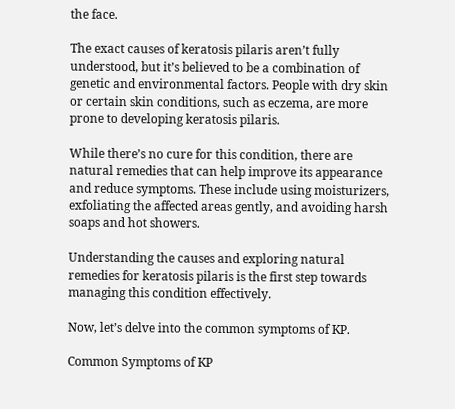the face.

The exact causes of keratosis pilaris aren’t fully understood, but it’s believed to be a combination of genetic and environmental factors. People with dry skin or certain skin conditions, such as eczema, are more prone to developing keratosis pilaris.

While there’s no cure for this condition, there are natural remedies that can help improve its appearance and reduce symptoms. These include using moisturizers, exfoliating the affected areas gently, and avoiding harsh soaps and hot showers.

Understanding the causes and exploring natural remedies for keratosis pilaris is the first step towards managing this condition effectively.

Now, let’s delve into the common symptoms of KP.

Common Symptoms of KP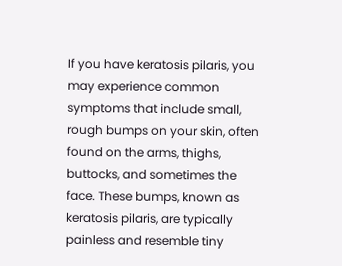If you have keratosis pilaris, you may experience common symptoms that include small, rough bumps on your skin, often found on the arms, thighs, buttocks, and sometimes the face. These bumps, known as keratosis pilaris, are typically painless and resemble tiny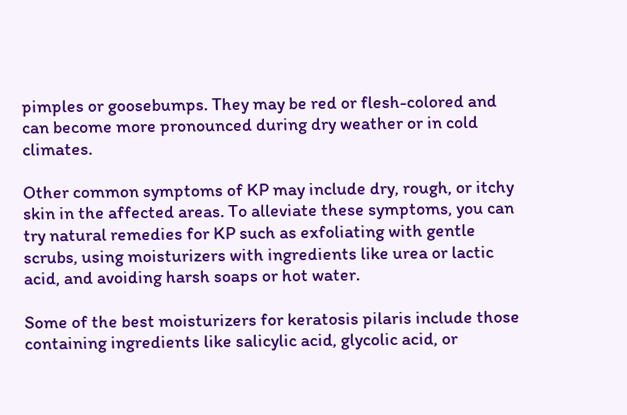pimples or goosebumps. They may be red or flesh-colored and can become more pronounced during dry weather or in cold climates.

Other common symptoms of KP may include dry, rough, or itchy skin in the affected areas. To alleviate these symptoms, you can try natural remedies for KP such as exfoliating with gentle scrubs, using moisturizers with ingredients like urea or lactic acid, and avoiding harsh soaps or hot water.

Some of the best moisturizers for keratosis pilaris include those containing ingredients like salicylic acid, glycolic acid, or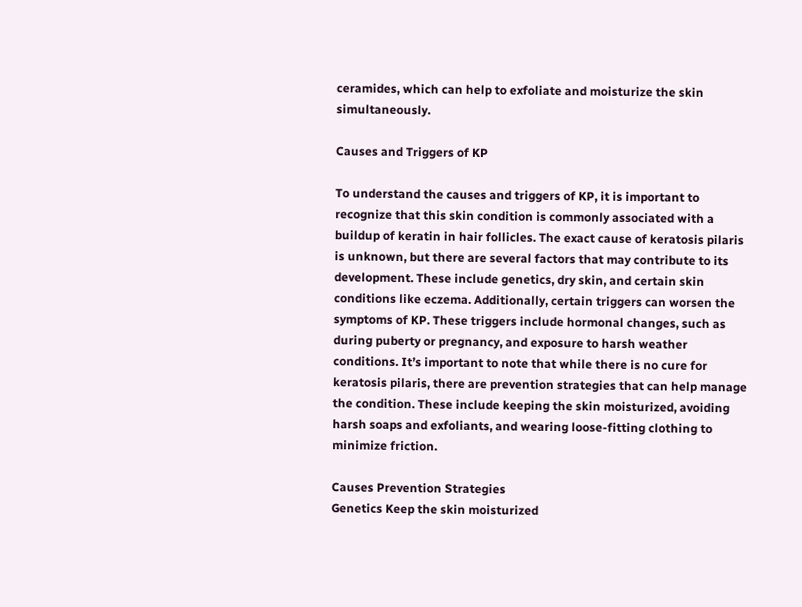ceramides, which can help to exfoliate and moisturize the skin simultaneously.

Causes and Triggers of KP

To understand the causes and triggers of KP, it is important to recognize that this skin condition is commonly associated with a buildup of keratin in hair follicles. The exact cause of keratosis pilaris is unknown, but there are several factors that may contribute to its development. These include genetics, dry skin, and certain skin conditions like eczema. Additionally, certain triggers can worsen the symptoms of KP. These triggers include hormonal changes, such as during puberty or pregnancy, and exposure to harsh weather conditions. It’s important to note that while there is no cure for keratosis pilaris, there are prevention strategies that can help manage the condition. These include keeping the skin moisturized, avoiding harsh soaps and exfoliants, and wearing loose-fitting clothing to minimize friction.

Causes Prevention Strategies
Genetics Keep the skin moisturized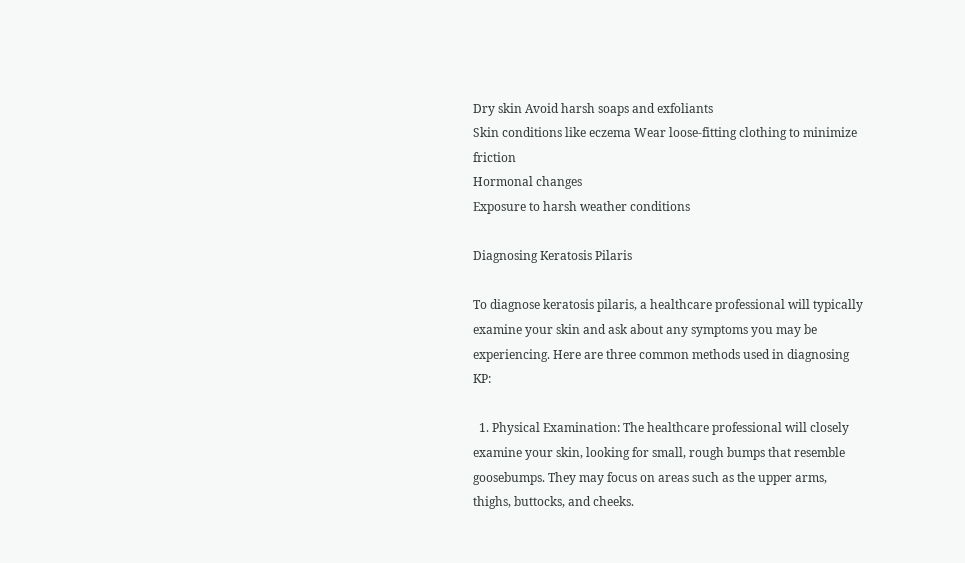Dry skin Avoid harsh soaps and exfoliants
Skin conditions like eczema Wear loose-fitting clothing to minimize friction
Hormonal changes
Exposure to harsh weather conditions

Diagnosing Keratosis Pilaris

To diagnose keratosis pilaris, a healthcare professional will typically examine your skin and ask about any symptoms you may be experiencing. Here are three common methods used in diagnosing KP:

  1. Physical Examination: The healthcare professional will closely examine your skin, looking for small, rough bumps that resemble goosebumps. They may focus on areas such as the upper arms, thighs, buttocks, and cheeks.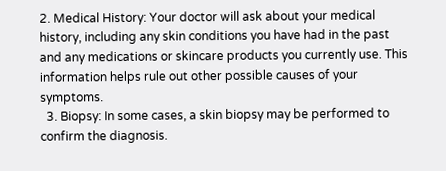2. Medical History: Your doctor will ask about your medical history, including any skin conditions you have had in the past and any medications or skincare products you currently use. This information helps rule out other possible causes of your symptoms.
  3. Biopsy: In some cases, a skin biopsy may be performed to confirm the diagnosis.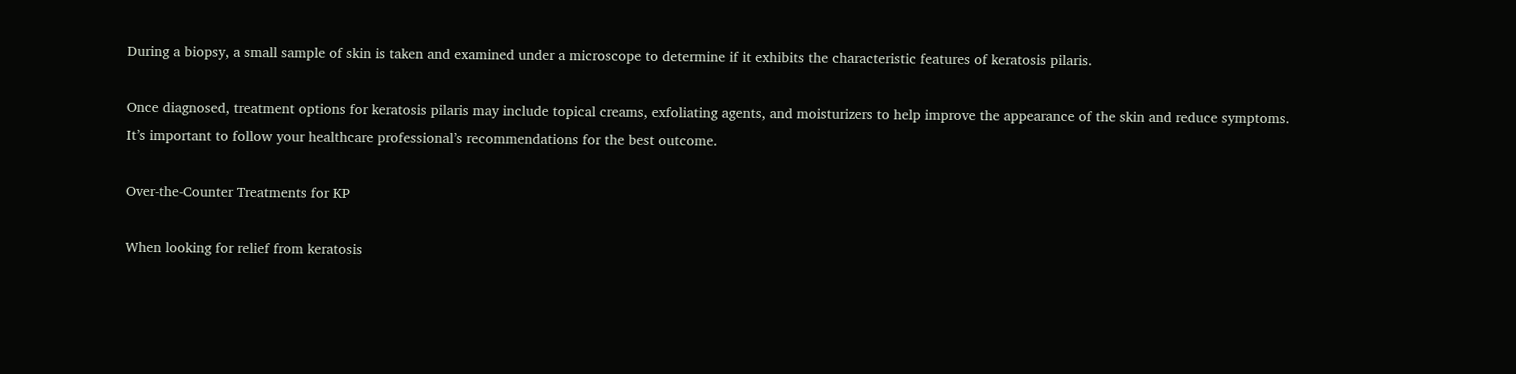During a biopsy, a small sample of skin is taken and examined under a microscope to determine if it exhibits the characteristic features of keratosis pilaris.

Once diagnosed, treatment options for keratosis pilaris may include topical creams, exfoliating agents, and moisturizers to help improve the appearance of the skin and reduce symptoms. It’s important to follow your healthcare professional’s recommendations for the best outcome.

Over-the-Counter Treatments for KP

When looking for relief from keratosis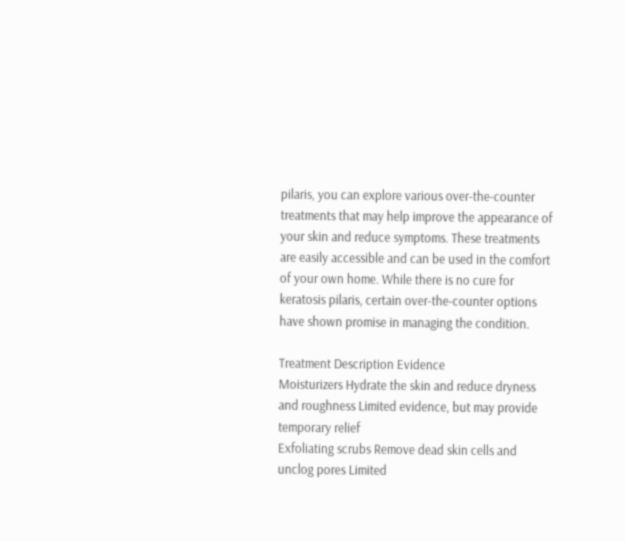pilaris, you can explore various over-the-counter treatments that may help improve the appearance of your skin and reduce symptoms. These treatments are easily accessible and can be used in the comfort of your own home. While there is no cure for keratosis pilaris, certain over-the-counter options have shown promise in managing the condition.

Treatment Description Evidence
Moisturizers Hydrate the skin and reduce dryness and roughness Limited evidence, but may provide temporary relief
Exfoliating scrubs Remove dead skin cells and unclog pores Limited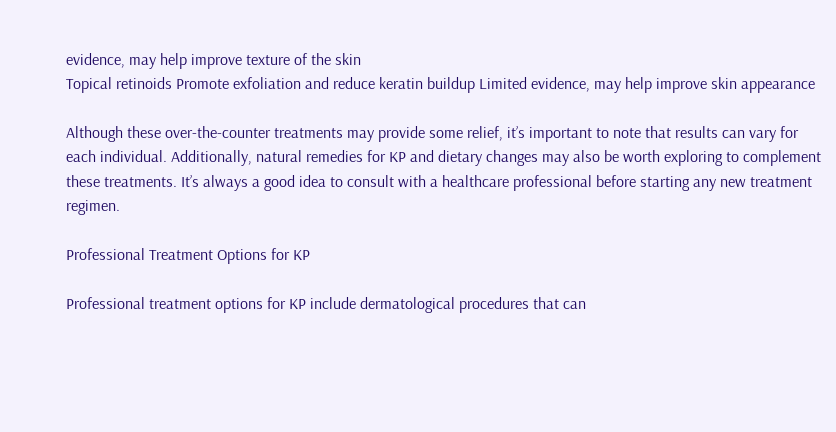evidence, may help improve texture of the skin
Topical retinoids Promote exfoliation and reduce keratin buildup Limited evidence, may help improve skin appearance

Although these over-the-counter treatments may provide some relief, it’s important to note that results can vary for each individual. Additionally, natural remedies for KP and dietary changes may also be worth exploring to complement these treatments. It’s always a good idea to consult with a healthcare professional before starting any new treatment regimen.

Professional Treatment Options for KP

Professional treatment options for KP include dermatological procedures that can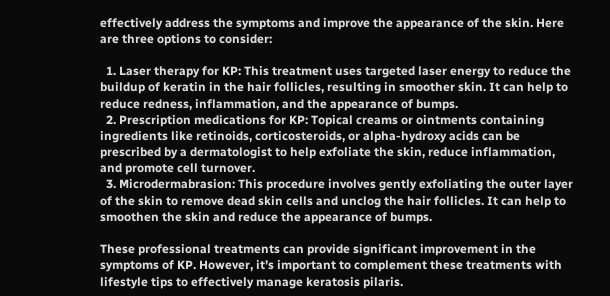effectively address the symptoms and improve the appearance of the skin. Here are three options to consider:

  1. Laser therapy for KP: This treatment uses targeted laser energy to reduce the buildup of keratin in the hair follicles, resulting in smoother skin. It can help to reduce redness, inflammation, and the appearance of bumps.
  2. Prescription medications for KP: Topical creams or ointments containing ingredients like retinoids, corticosteroids, or alpha-hydroxy acids can be prescribed by a dermatologist to help exfoliate the skin, reduce inflammation, and promote cell turnover.
  3. Microdermabrasion: This procedure involves gently exfoliating the outer layer of the skin to remove dead skin cells and unclog the hair follicles. It can help to smoothen the skin and reduce the appearance of bumps.

These professional treatments can provide significant improvement in the symptoms of KP. However, it’s important to complement these treatments with lifestyle tips to effectively manage keratosis pilaris.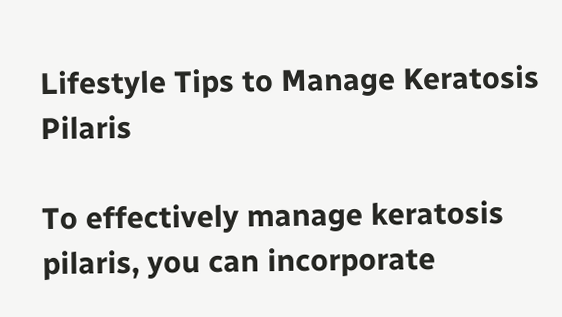Lifestyle Tips to Manage Keratosis Pilaris

To effectively manage keratosis pilaris, you can incorporate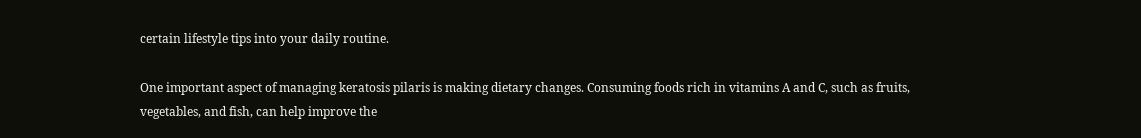certain lifestyle tips into your daily routine.

One important aspect of managing keratosis pilaris is making dietary changes. Consuming foods rich in vitamins A and C, such as fruits, vegetables, and fish, can help improve the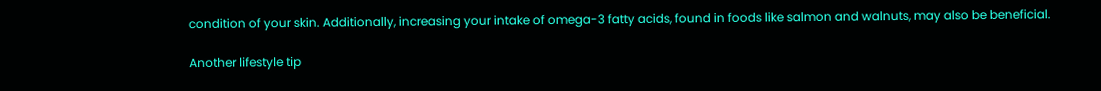condition of your skin. Additionally, increasing your intake of omega-3 fatty acids, found in foods like salmon and walnuts, may also be beneficial.

Another lifestyle tip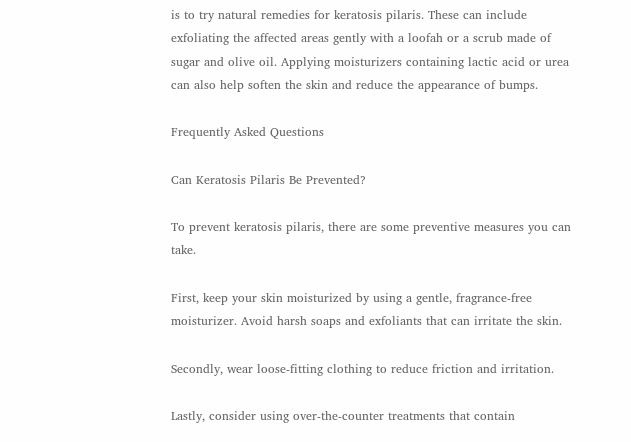is to try natural remedies for keratosis pilaris. These can include exfoliating the affected areas gently with a loofah or a scrub made of sugar and olive oil. Applying moisturizers containing lactic acid or urea can also help soften the skin and reduce the appearance of bumps.

Frequently Asked Questions

Can Keratosis Pilaris Be Prevented?

To prevent keratosis pilaris, there are some preventive measures you can take.

First, keep your skin moisturized by using a gentle, fragrance-free moisturizer. Avoid harsh soaps and exfoliants that can irritate the skin.

Secondly, wear loose-fitting clothing to reduce friction and irritation.

Lastly, consider using over-the-counter treatments that contain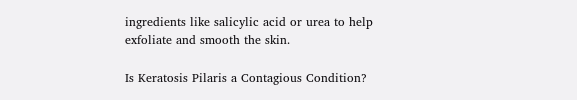ingredients like salicylic acid or urea to help exfoliate and smooth the skin.

Is Keratosis Pilaris a Contagious Condition?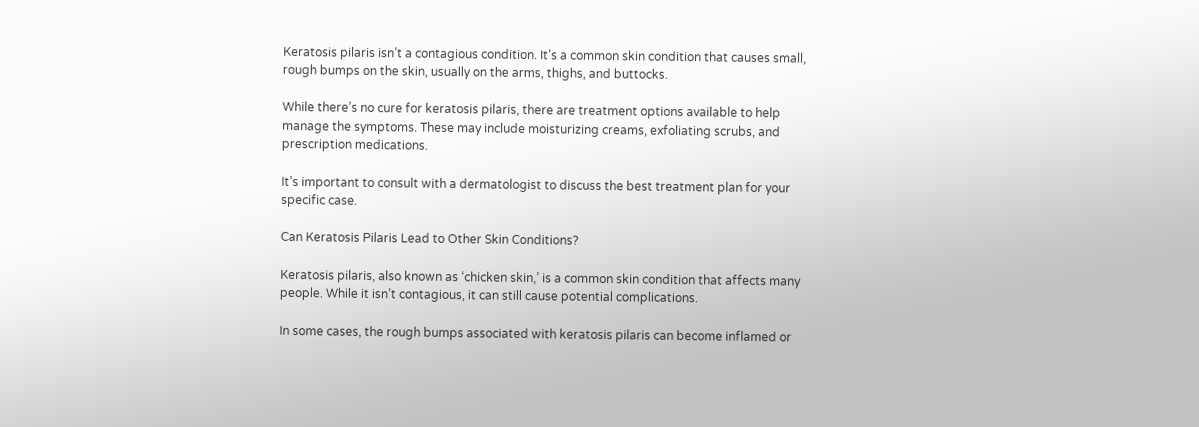Keratosis pilaris isn’t a contagious condition. It’s a common skin condition that causes small, rough bumps on the skin, usually on the arms, thighs, and buttocks.

While there’s no cure for keratosis pilaris, there are treatment options available to help manage the symptoms. These may include moisturizing creams, exfoliating scrubs, and prescription medications.

It’s important to consult with a dermatologist to discuss the best treatment plan for your specific case.

Can Keratosis Pilaris Lead to Other Skin Conditions?

Keratosis pilaris, also known as ‘chicken skin,’ is a common skin condition that affects many people. While it isn’t contagious, it can still cause potential complications.

In some cases, the rough bumps associated with keratosis pilaris can become inflamed or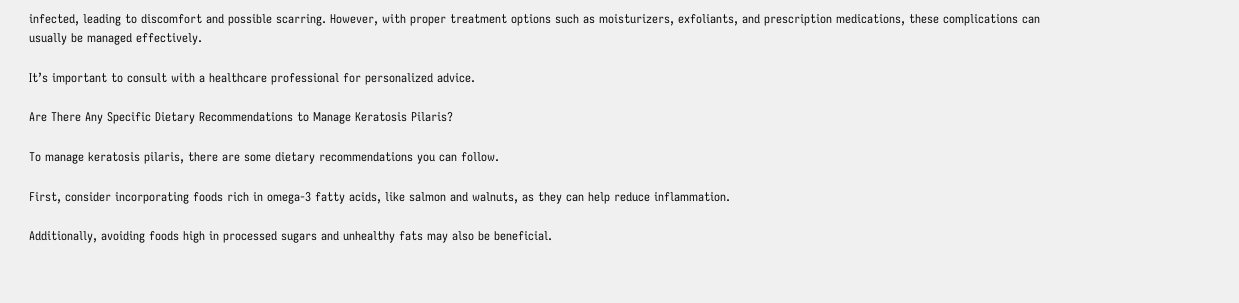infected, leading to discomfort and possible scarring. However, with proper treatment options such as moisturizers, exfoliants, and prescription medications, these complications can usually be managed effectively.

It’s important to consult with a healthcare professional for personalized advice.

Are There Any Specific Dietary Recommendations to Manage Keratosis Pilaris?

To manage keratosis pilaris, there are some dietary recommendations you can follow.

First, consider incorporating foods rich in omega-3 fatty acids, like salmon and walnuts, as they can help reduce inflammation.

Additionally, avoiding foods high in processed sugars and unhealthy fats may also be beneficial.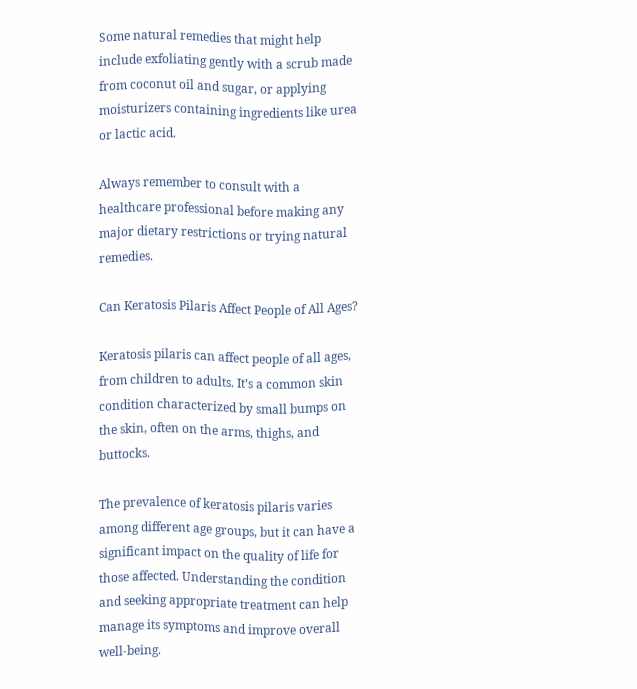Some natural remedies that might help include exfoliating gently with a scrub made from coconut oil and sugar, or applying moisturizers containing ingredients like urea or lactic acid.

Always remember to consult with a healthcare professional before making any major dietary restrictions or trying natural remedies.

Can Keratosis Pilaris Affect People of All Ages?

Keratosis pilaris can affect people of all ages, from children to adults. It’s a common skin condition characterized by small bumps on the skin, often on the arms, thighs, and buttocks.

The prevalence of keratosis pilaris varies among different age groups, but it can have a significant impact on the quality of life for those affected. Understanding the condition and seeking appropriate treatment can help manage its symptoms and improve overall well-being.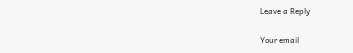Leave a Reply

Your email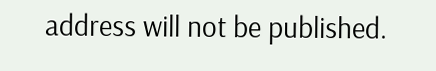address will not be published.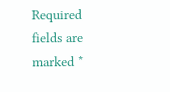Required fields are marked *